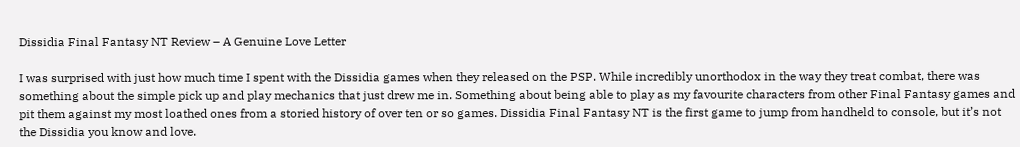Dissidia Final Fantasy NT Review – A Genuine Love Letter

I was surprised with just how much time I spent with the Dissidia games when they released on the PSP. While incredibly unorthodox in the way they treat combat, there was something about the simple pick up and play mechanics that just drew me in. Something about being able to play as my favourite characters from other Final Fantasy games and pit them against my most loathed ones from a storied history of over ten or so games. Dissidia Final Fantasy NT is the first game to jump from handheld to console, but it’s not the Dissidia you know and love.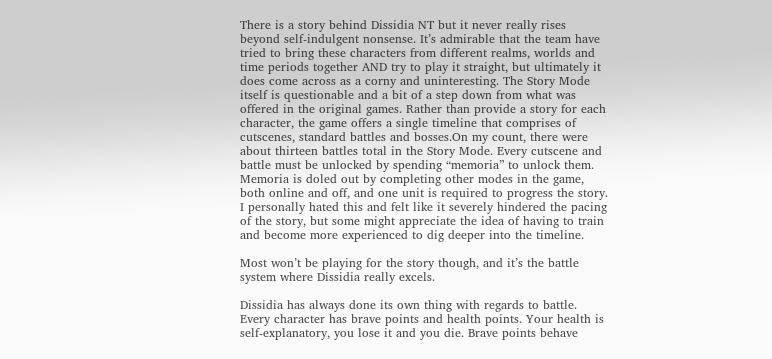There is a story behind Dissidia NT but it never really rises beyond self-indulgent nonsense. It’s admirable that the team have tried to bring these characters from different realms, worlds and time periods together AND try to play it straight, but ultimately it does come across as a corny and uninteresting. The Story Mode itself is questionable and a bit of a step down from what was offered in the original games. Rather than provide a story for each character, the game offers a single timeline that comprises of cutscenes, standard battles and bosses.On my count, there were about thirteen battles total in the Story Mode. Every cutscene and battle must be unlocked by spending “memoria” to unlock them. Memoria is doled out by completing other modes in the game, both online and off, and one unit is required to progress the story. I personally hated this and felt like it severely hindered the pacing of the story, but some might appreciate the idea of having to train and become more experienced to dig deeper into the timeline.

Most won’t be playing for the story though, and it’s the battle system where Dissidia really excels.

Dissidia has always done its own thing with regards to battle. Every character has brave points and health points. Your health is self-explanatory, you lose it and you die. Brave points behave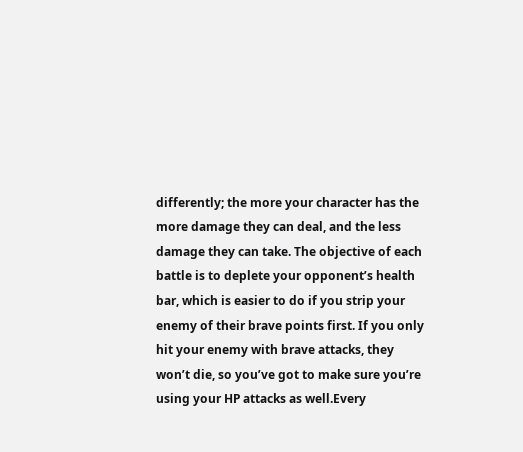differently; the more your character has the more damage they can deal, and the less damage they can take. The objective of each battle is to deplete your opponent’s health bar, which is easier to do if you strip your enemy of their brave points first. If you only hit your enemy with brave attacks, they won’t die, so you’ve got to make sure you’re using your HP attacks as well.Every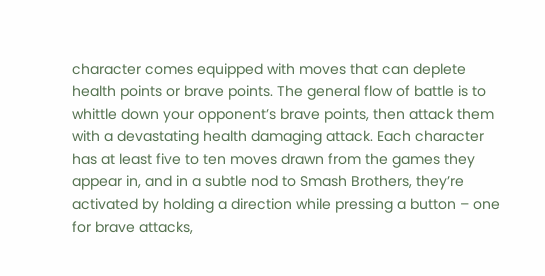character comes equipped with moves that can deplete health points or brave points. The general flow of battle is to whittle down your opponent’s brave points, then attack them with a devastating health damaging attack. Each character has at least five to ten moves drawn from the games they appear in, and in a subtle nod to Smash Brothers, they’re activated by holding a direction while pressing a button – one for brave attacks,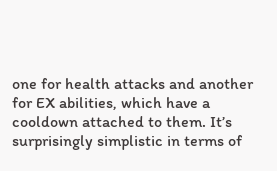one for health attacks and another for EX abilities, which have a cooldown attached to them. It’s surprisingly simplistic in terms of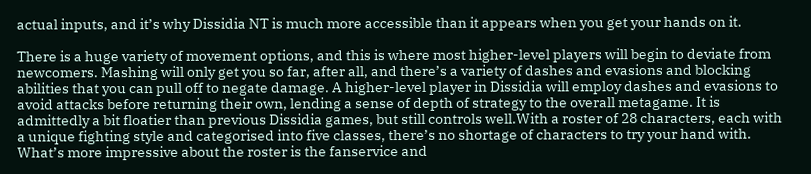actual inputs, and it’s why Dissidia NT is much more accessible than it appears when you get your hands on it.

There is a huge variety of movement options, and this is where most higher-level players will begin to deviate from newcomers. Mashing will only get you so far, after all, and there’s a variety of dashes and evasions and blocking abilities that you can pull off to negate damage. A higher-level player in Dissidia will employ dashes and evasions to avoid attacks before returning their own, lending a sense of depth of strategy to the overall metagame. It is admittedly a bit floatier than previous Dissidia games, but still controls well.With a roster of 28 characters, each with a unique fighting style and categorised into five classes, there’s no shortage of characters to try your hand with. What’s more impressive about the roster is the fanservice and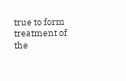true to form treatment of the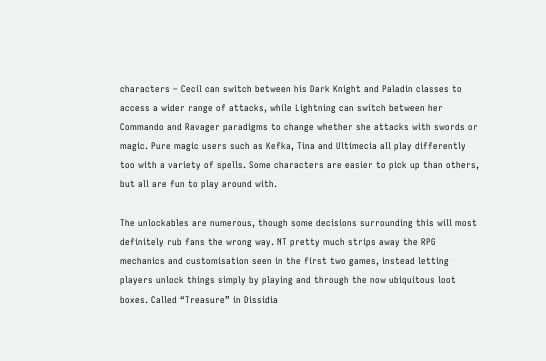characters – Cecil can switch between his Dark Knight and Paladin classes to access a wider range of attacks, while Lightning can switch between her Commando and Ravager paradigms to change whether she attacks with swords or magic. Pure magic users such as Kefka, Tina and Ultimecia all play differently too with a variety of spells. Some characters are easier to pick up than others, but all are fun to play around with.

The unlockables are numerous, though some decisions surrounding this will most definitely rub fans the wrong way. NT pretty much strips away the RPG mechanics and customisation seen in the first two games, instead letting players unlock things simply by playing and through the now ubiquitous loot boxes. Called “Treasure” in Dissidia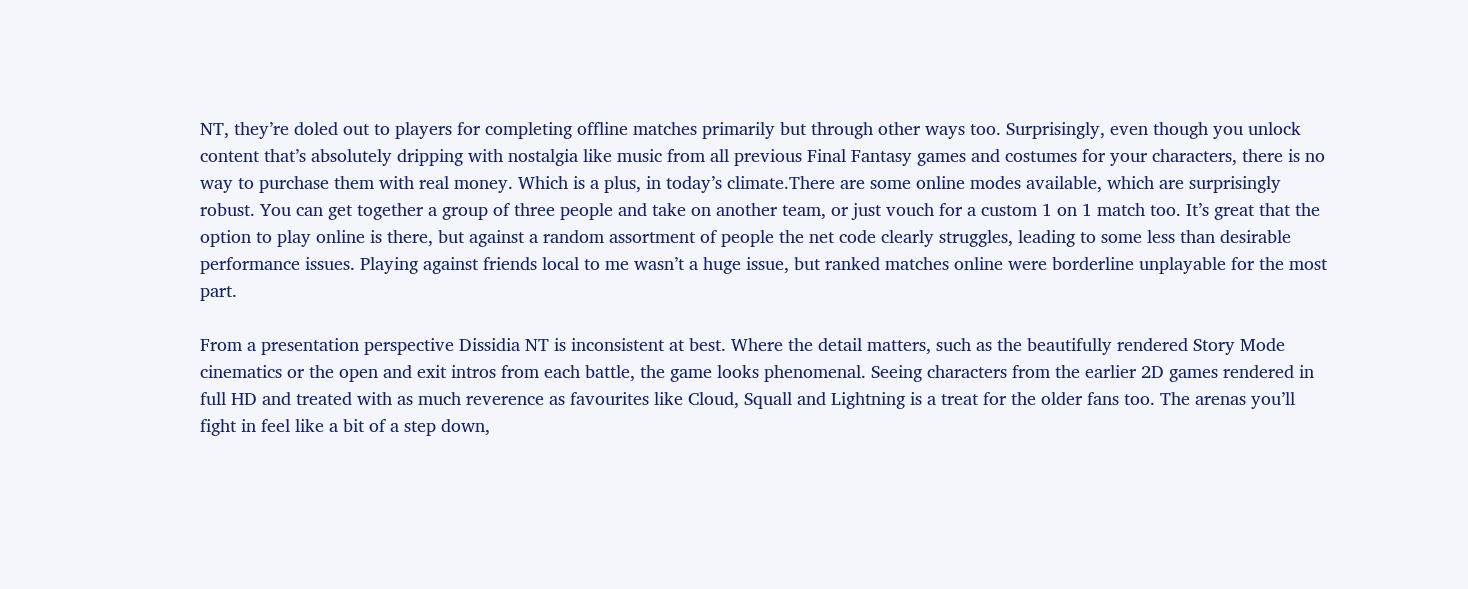NT, they’re doled out to players for completing offline matches primarily but through other ways too. Surprisingly, even though you unlock content that’s absolutely dripping with nostalgia like music from all previous Final Fantasy games and costumes for your characters, there is no way to purchase them with real money. Which is a plus, in today’s climate.There are some online modes available, which are surprisingly robust. You can get together a group of three people and take on another team, or just vouch for a custom 1 on 1 match too. It’s great that the option to play online is there, but against a random assortment of people the net code clearly struggles, leading to some less than desirable performance issues. Playing against friends local to me wasn’t a huge issue, but ranked matches online were borderline unplayable for the most part.

From a presentation perspective Dissidia NT is inconsistent at best. Where the detail matters, such as the beautifully rendered Story Mode cinematics or the open and exit intros from each battle, the game looks phenomenal. Seeing characters from the earlier 2D games rendered in full HD and treated with as much reverence as favourites like Cloud, Squall and Lightning is a treat for the older fans too. The arenas you’ll fight in feel like a bit of a step down,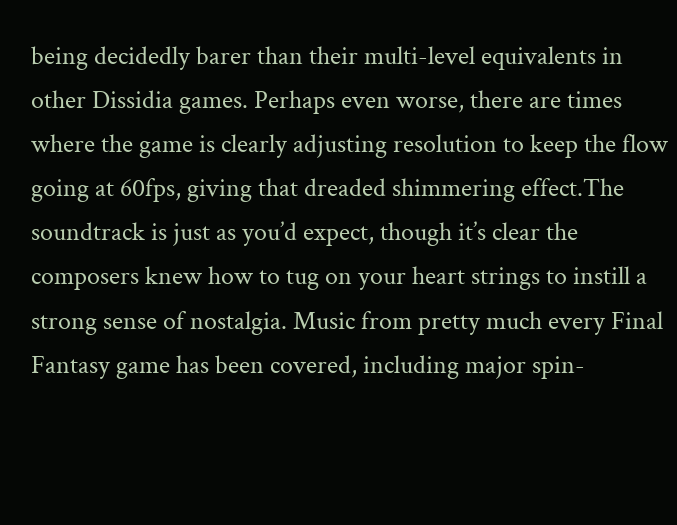being decidedly barer than their multi-level equivalents in other Dissidia games. Perhaps even worse, there are times where the game is clearly adjusting resolution to keep the flow going at 60fps, giving that dreaded shimmering effect.The soundtrack is just as you’d expect, though it’s clear the composers knew how to tug on your heart strings to instill a strong sense of nostalgia. Music from pretty much every Final Fantasy game has been covered, including major spin-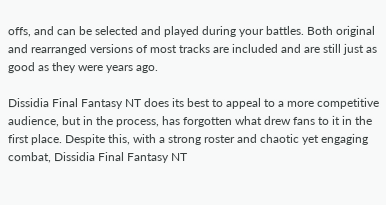offs, and can be selected and played during your battles. Both original and rearranged versions of most tracks are included and are still just as good as they were years ago.

Dissidia Final Fantasy NT does its best to appeal to a more competitive audience, but in the process, has forgotten what drew fans to it in the first place. Despite this, with a strong roster and chaotic yet engaging combat, Dissidia Final Fantasy NT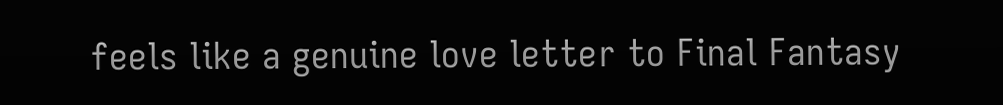feels like a genuine love letter to Final Fantasy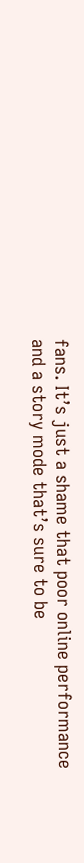fans. It’s just a shame that poor online performance and a story mode that’s sure to be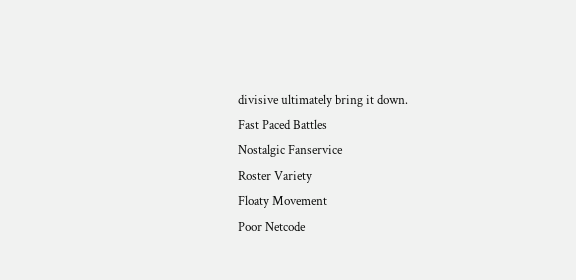divisive ultimately bring it down.
Fast Paced Battles
Nostalgic Fanservice
Roster Variety
Floaty Movement
Poor Netcode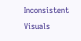Inconsistent Visuals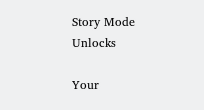Story Mode Unlocks

Your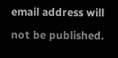email address will not be published.